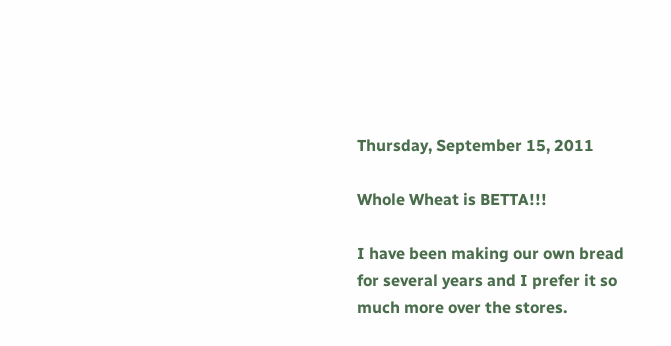Thursday, September 15, 2011

Whole Wheat is BETTA!!!

I have been making our own bread  for several years and I prefer it so much more over the stores.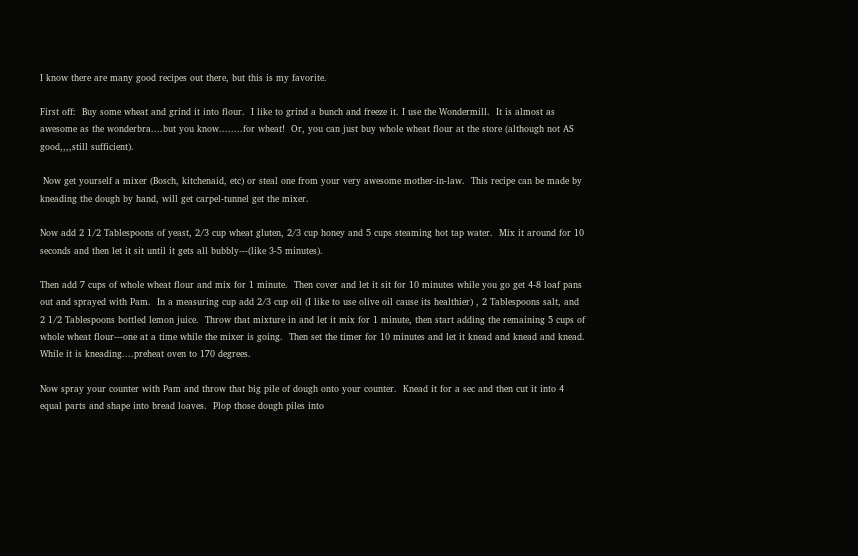I know there are many good recipes out there, but this is my favorite.

First off:  Buy some wheat and grind it into flour.  I like to grind a bunch and freeze it. I use the Wondermill.  It is almost as awesome as the wonderbra....but you know........for wheat!  Or, you can just buy whole wheat flour at the store (although not AS good,,,,still sufficient).

 Now get yourself a mixer (Bosch, kitchenaid, etc) or steal one from your very awesome mother-in-law.  This recipe can be made by kneading the dough by hand, will get carpel-tunnel get the mixer.

Now add 2 1/2 Tablespoons of yeast, 2/3 cup wheat gluten, 2/3 cup honey and 5 cups steaming hot tap water.  Mix it around for 10 seconds and then let it sit until it gets all bubbly---(like 3-5 minutes).

Then add 7 cups of whole wheat flour and mix for 1 minute.  Then cover and let it sit for 10 minutes while you go get 4-8 loaf pans out and sprayed with Pam.  In a measuring cup add 2/3 cup oil (I like to use olive oil cause its healthier) , 2 Tablespoons salt, and   2 1/2 Tablespoons bottled lemon juice.  Throw that mixture in and let it mix for 1 minute, then start adding the remaining 5 cups of whole wheat flour---one at a time while the mixer is going.  Then set the timer for 10 minutes and let it knead and knead and knead.  While it is kneading....preheat oven to 170 degrees.

Now spray your counter with Pam and throw that big pile of dough onto your counter.  Knead it for a sec and then cut it into 4 equal parts and shape into bread loaves.  Plop those dough piles into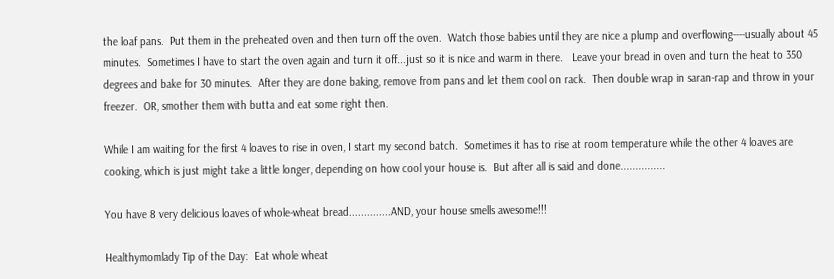the loaf pans.  Put them in the preheated oven and then turn off the oven.  Watch those babies until they are nice a plump and overflowing----usually about 45 minutes.  Sometimes I have to start the oven again and turn it off...just so it is nice and warm in there.   Leave your bread in oven and turn the heat to 350 degrees and bake for 30 minutes.  After they are done baking, remove from pans and let them cool on rack.  Then double wrap in saran-rap and throw in your freezer.  OR, smother them with butta and eat some right then.

While I am waiting for the first 4 loaves to rise in oven, I start my second batch.  Sometimes it has to rise at room temperature while the other 4 loaves are cooking, which is just might take a little longer, depending on how cool your house is.  But after all is said and done...............

You have 8 very delicious loaves of whole-wheat bread..............AND, your house smells awesome!!!

Healthymomlady Tip of the Day:  Eat whole wheat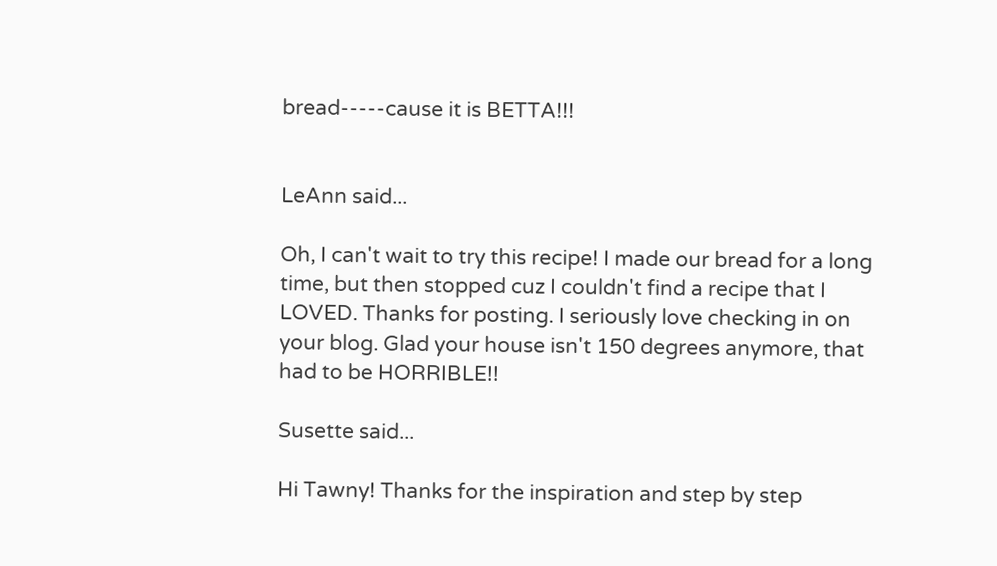bread-----cause it is BETTA!!!


LeAnn said...

Oh, I can't wait to try this recipe! I made our bread for a long time, but then stopped cuz I couldn't find a recipe that I LOVED. Thanks for posting. I seriously love checking in on your blog. Glad your house isn't 150 degrees anymore, that had to be HORRIBLE!!

Susette said...

Hi Tawny! Thanks for the inspiration and step by step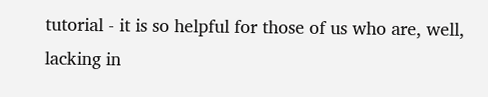tutorial - it is so helpful for those of us who are, well, lacking in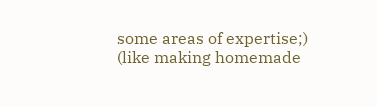some areas of expertise;) (like making homemade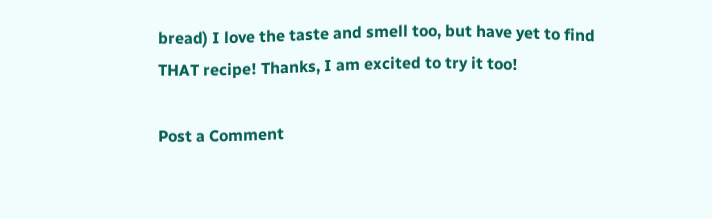bread) I love the taste and smell too, but have yet to find THAT recipe! Thanks, I am excited to try it too!

Post a Comment